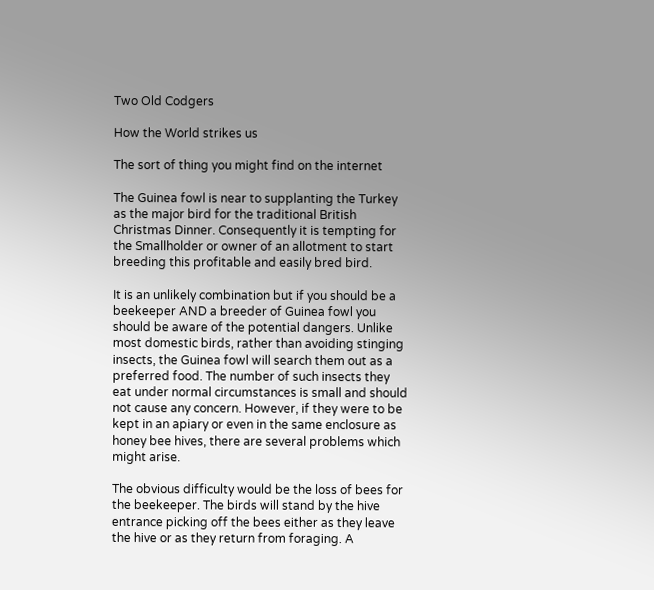Two Old Codgers

How the World strikes us

The sort of thing you might find on the internet

The Guinea fowl is near to supplanting the Turkey as the major bird for the traditional British Christmas Dinner. Consequently it is tempting for the Smallholder or owner of an allotment to start breeding this profitable and easily bred bird.

It is an unlikely combination but if you should be a beekeeper AND a breeder of Guinea fowl you should be aware of the potential dangers. Unlike most domestic birds, rather than avoiding stinging insects, the Guinea fowl will search them out as a preferred food. The number of such insects they eat under normal circumstances is small and should not cause any concern. However, if they were to be kept in an apiary or even in the same enclosure as honey bee hives, there are several problems which might arise.

The obvious difficulty would be the loss of bees for the beekeeper. The birds will stand by the hive entrance picking off the bees either as they leave the hive or as they return from foraging. A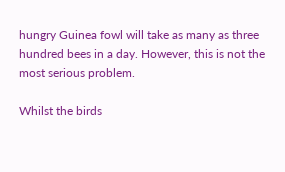hungry Guinea fowl will take as many as three hundred bees in a day. However, this is not the most serious problem.

Whilst the birds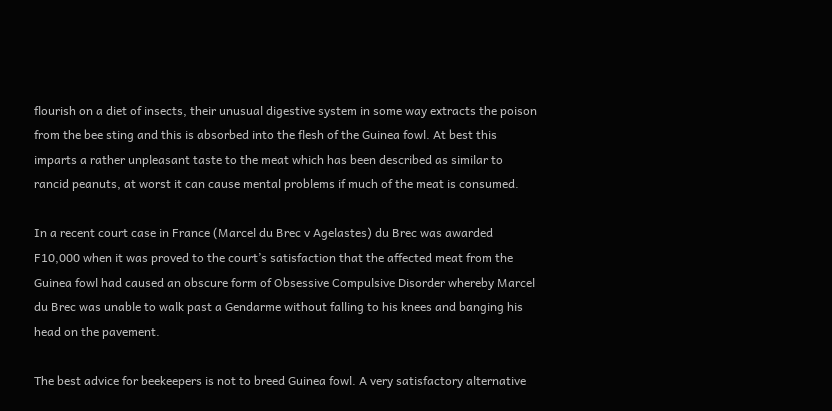flourish on a diet of insects, their unusual digestive system in some way extracts the poison from the bee sting and this is absorbed into the flesh of the Guinea fowl. At best this imparts a rather unpleasant taste to the meat which has been described as similar to rancid peanuts, at worst it can cause mental problems if much of the meat is consumed.

In a recent court case in France (Marcel du Brec v Agelastes) du Brec was awarded F10,000 when it was proved to the court’s satisfaction that the affected meat from the Guinea fowl had caused an obscure form of Obsessive Compulsive Disorder whereby Marcel du Brec was unable to walk past a Gendarme without falling to his knees and banging his head on the pavement.

The best advice for beekeepers is not to breed Guinea fowl. A very satisfactory alternative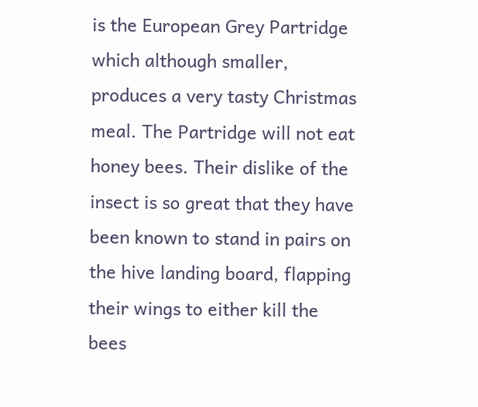is the European Grey Partridge which although smaller, produces a very tasty Christmas meal. The Partridge will not eat honey bees. Their dislike of the insect is so great that they have been known to stand in pairs on the hive landing board, flapping their wings to either kill the bees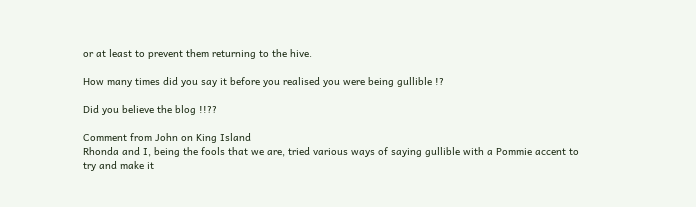or at least to prevent them returning to the hive.

How many times did you say it before you realised you were being gullible !?

Did you believe the blog !!??

Comment from John on King Island
Rhonda and I, being the fools that we are, tried various ways of saying gullible with a Pommie accent to try and make it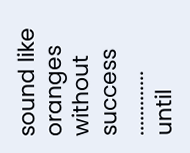sound like oranges without success .............  until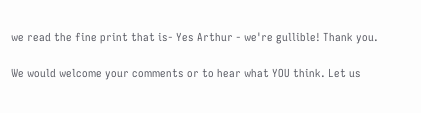we read the fine print that is- Yes Arthur - we're gullible! Thank you.

We would welcome your comments or to hear what YOU think. Let us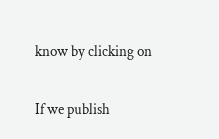know by clicking on


If we publish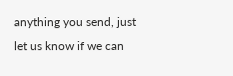anything you send, just let us know if we can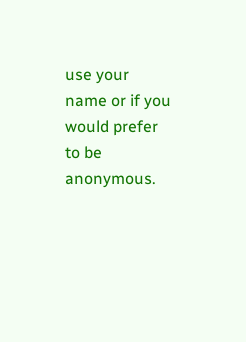use your name or if you would prefer to be anonymous.